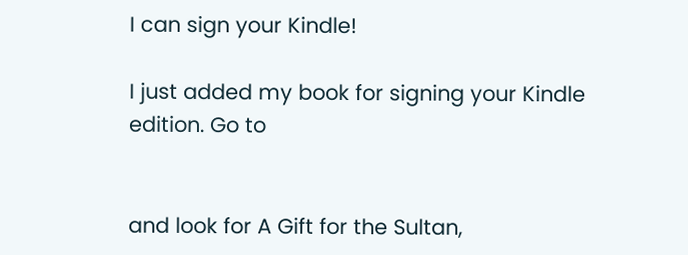I can sign your Kindle!

I just added my book for signing your Kindle edition. Go to


and look for A Gift for the Sultan,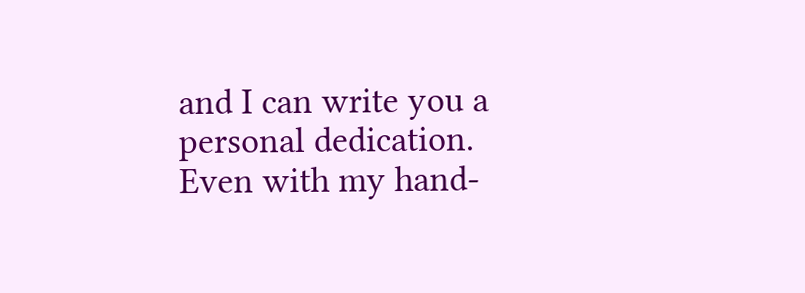and I can write you a personal dedication. Even with my hand-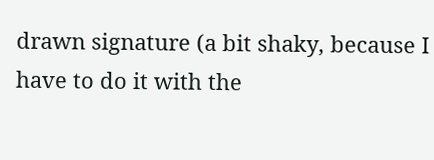drawn signature (a bit shaky, because I have to do it with the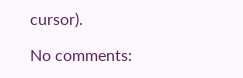cursor).

No comments: